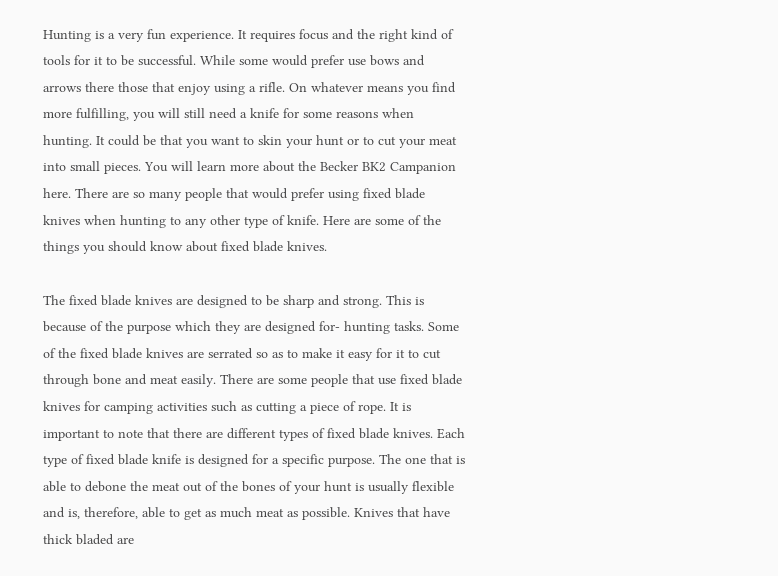Hunting is a very fun experience. It requires focus and the right kind of tools for it to be successful. While some would prefer use bows and arrows there those that enjoy using a rifle. On whatever means you find more fulfilling, you will still need a knife for some reasons when hunting. It could be that you want to skin your hunt or to cut your meat into small pieces. You will learn more about the Becker BK2 Campanion here. There are so many people that would prefer using fixed blade knives when hunting to any other type of knife. Here are some of the things you should know about fixed blade knives.

The fixed blade knives are designed to be sharp and strong. This is because of the purpose which they are designed for- hunting tasks. Some of the fixed blade knives are serrated so as to make it easy for it to cut through bone and meat easily. There are some people that use fixed blade knives for camping activities such as cutting a piece of rope. It is important to note that there are different types of fixed blade knives. Each type of fixed blade knife is designed for a specific purpose. The one that is able to debone the meat out of the bones of your hunt is usually flexible and is, therefore, able to get as much meat as possible. Knives that have thick bladed are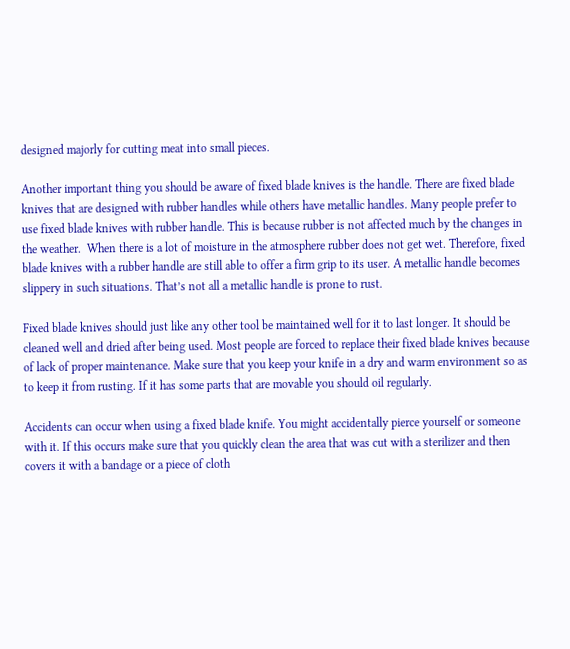designed majorly for cutting meat into small pieces.

Another important thing you should be aware of fixed blade knives is the handle. There are fixed blade knives that are designed with rubber handles while others have metallic handles. Many people prefer to use fixed blade knives with rubber handle. This is because rubber is not affected much by the changes in the weather.  When there is a lot of moisture in the atmosphere rubber does not get wet. Therefore, fixed blade knives with a rubber handle are still able to offer a firm grip to its user. A metallic handle becomes slippery in such situations. That’s not all a metallic handle is prone to rust.

Fixed blade knives should just like any other tool be maintained well for it to last longer. It should be cleaned well and dried after being used. Most people are forced to replace their fixed blade knives because of lack of proper maintenance. Make sure that you keep your knife in a dry and warm environment so as to keep it from rusting. If it has some parts that are movable you should oil regularly.

Accidents can occur when using a fixed blade knife. You might accidentally pierce yourself or someone with it. If this occurs make sure that you quickly clean the area that was cut with a sterilizer and then covers it with a bandage or a piece of cloth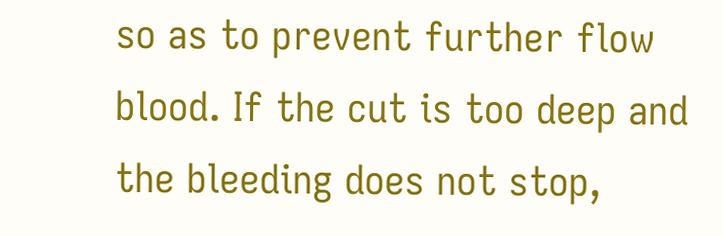so as to prevent further flow blood. If the cut is too deep and the bleeding does not stop,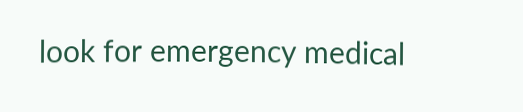look for emergency medical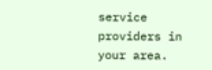service providers in your area.